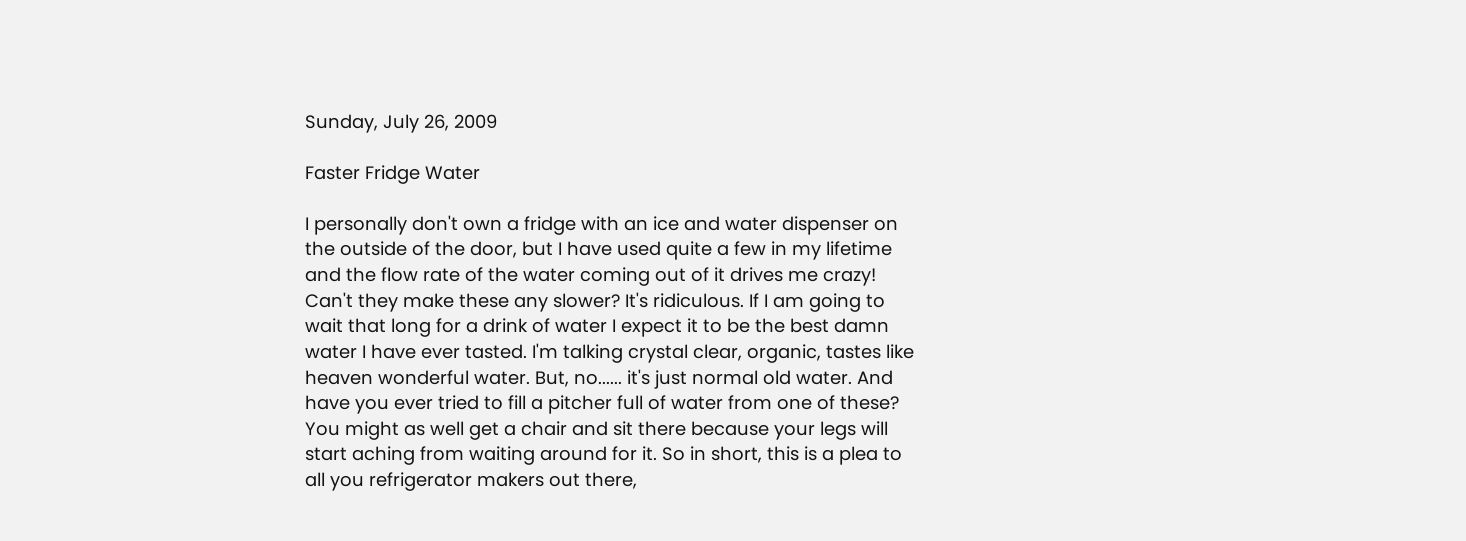Sunday, July 26, 2009

Faster Fridge Water

I personally don't own a fridge with an ice and water dispenser on the outside of the door, but I have used quite a few in my lifetime and the flow rate of the water coming out of it drives me crazy! Can't they make these any slower? It's ridiculous. If I am going to wait that long for a drink of water I expect it to be the best damn water I have ever tasted. I'm talking crystal clear, organic, tastes like heaven wonderful water. But, no...... it's just normal old water. And have you ever tried to fill a pitcher full of water from one of these? You might as well get a chair and sit there because your legs will start aching from waiting around for it. So in short, this is a plea to all you refrigerator makers out there,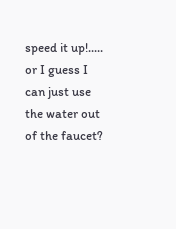speed it up!..... or I guess I can just use the water out of the faucet?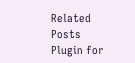Related Posts Plugin for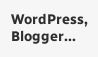WordPress, Blogger...